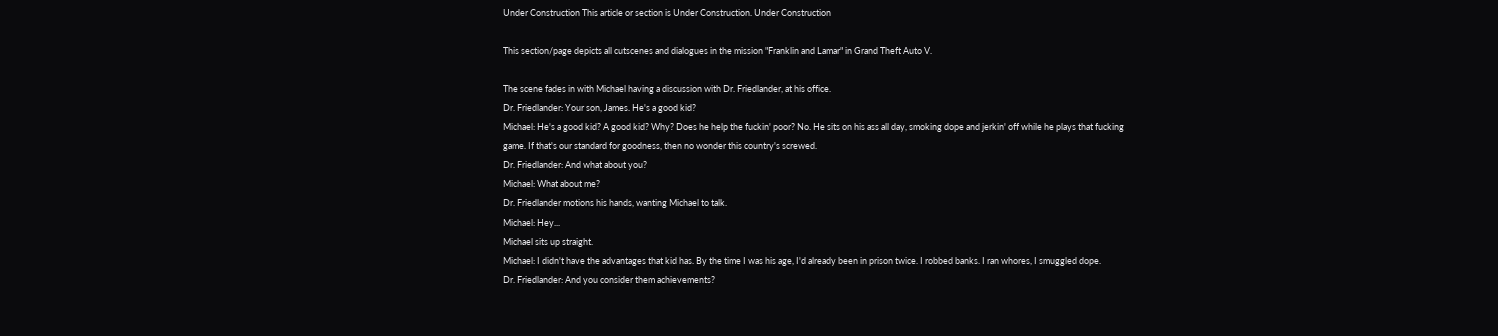Under Construction This article or section is Under Construction. Under Construction

This section/page depicts all cutscenes and dialogues in the mission "Franklin and Lamar" in Grand Theft Auto V.

The scene fades in with Michael having a discussion with Dr. Friedlander, at his office.
Dr. Friedlander: Your son, James. He's a good kid?
Michael: He's a good kid? A good kid? Why? Does he help the fuckin' poor? No. He sits on his ass all day, smoking dope and jerkin' off while he plays that fucking game. If that's our standard for goodness, then no wonder this country's screwed.
Dr. Friedlander: And what about you?
Michael: What about me?
Dr. Friedlander motions his hands, wanting Michael to talk.
Michael: Hey...
Michael sits up straight.
Michael: I didn't have the advantages that kid has. By the time I was his age, I'd already been in prison twice. I robbed banks. I ran whores, I smuggled dope.
Dr. Friedlander: And you consider them achievements?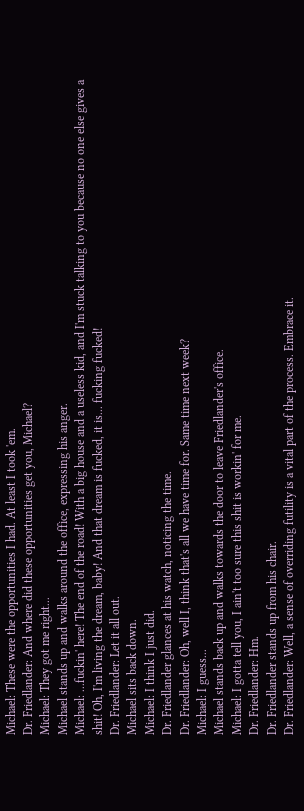Michael: These were the opportunities I had. At least I took 'em.
Dr. Friedlander: And where did these opportunities get you, Michael?
Michael: They got me right...
Michael stands up and walks around the office, expressing his anger.
Michael: ...fuckin' here! The end of the road! With a big house and a useless kid, and I'm stuck talking to you because no one else gives a shit! Oh, I'm living the dream, baby! And that dream is fucked, it is... fucking fucked!
Dr. Friedlander: Let it all out.
Michael sits back down.
Michael: I think I just did.
Dr. Friedlander glances at his watch, noticing the time.
Dr. Friedlander: Oh, well I, think that's all we have time for. Same time next week?
Michael: I guess...
Michael stands back up and walks towards the door to leave Friedlander's office.
Michael: I gotta tell you, I ain't too sure this shit is workin' for me.
Dr. Friedlander: Hm.
Dr. Friedlander stands up from his chair.
Dr. Friedlander: Well, a sense of overriding futility is a vital part of the process. Embrace it.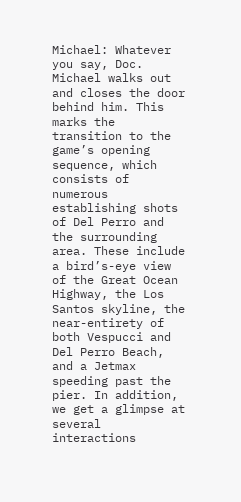Michael: Whatever you say, Doc.
Michael walks out and closes the door behind him. This marks the transition to the game’s opening sequence, which consists of numerous establishing shots of Del Perro and the surrounding area. These include a bird’s-eye view of the Great Ocean Highway, the Los Santos skyline, the near-entirety of both Vespucci and Del Perro Beach, and a Jetmax speeding past the pier. In addition, we get a glimpse at several interactions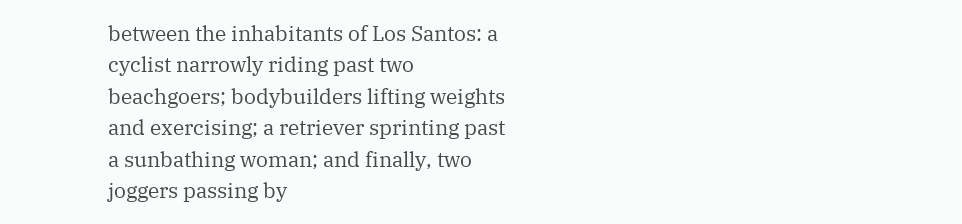between the inhabitants of Los Santos: a cyclist narrowly riding past two beachgoers; bodybuilders lifting weights and exercising; a retriever sprinting past a sunbathing woman; and finally, two joggers passing by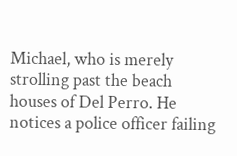Michael, who is merely strolling past the beach houses of Del Perro. He notices a police officer failing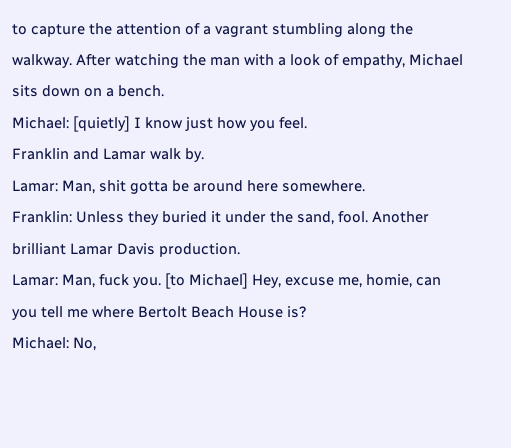to capture the attention of a vagrant stumbling along the walkway. After watching the man with a look of empathy, Michael sits down on a bench.
Michael: [quietly] I know just how you feel.
Franklin and Lamar walk by.
Lamar: Man, shit gotta be around here somewhere.
Franklin: Unless they buried it under the sand, fool. Another brilliant Lamar Davis production.
Lamar: Man, fuck you. [to Michael] Hey, excuse me, homie, can you tell me where Bertolt Beach House is?
Michael: No,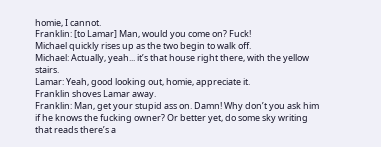homie, I cannot.
Franklin: [to Lamar] Man, would you come on? Fuck!
Michael quickly rises up as the two begin to walk off.
Michael: Actually, yeah... it’s that house right there, with the yellow stairs.
Lamar: Yeah, good looking out, homie, appreciate it.
Franklin shoves Lamar away.
Franklin: Man, get your stupid ass on. Damn! Why don’t you ask him if he knows the fucking owner? Or better yet, do some sky writing that reads there’s a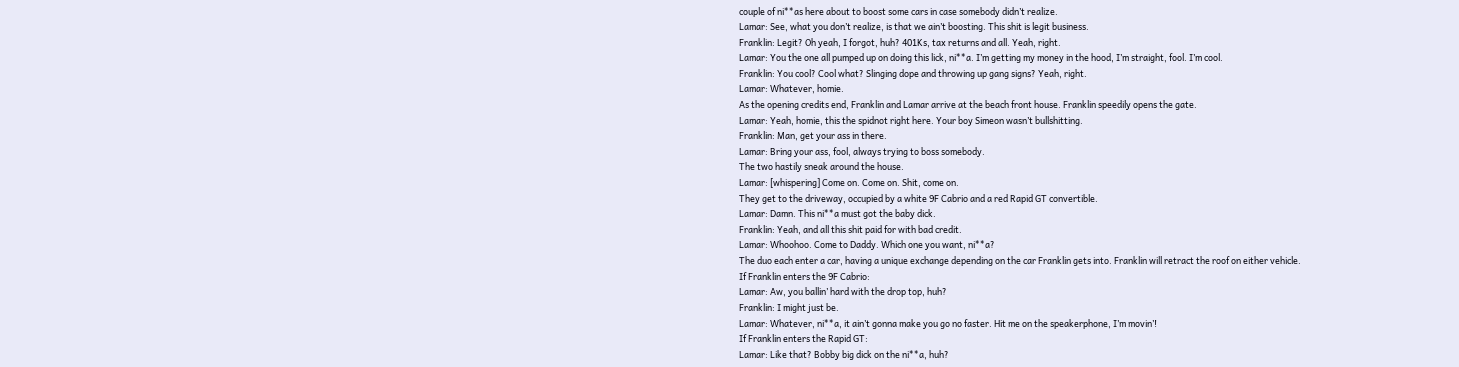couple of ni**as here about to boost some cars in case somebody didn’t realize.
Lamar: See, what you don’t realize, is that we ain’t boosting. This shit is legit business.
Franklin: Legit? Oh yeah, I forgot, huh? 401Ks, tax returns and all. Yeah, right.
Lamar: You the one all pumped up on doing this lick, ni**a. I’m getting my money in the hood, I’m straight, fool. I’m cool.
Franklin: You cool? Cool what? Slinging dope and throwing up gang signs? Yeah, right.
Lamar: Whatever, homie.
As the opening credits end, Franklin and Lamar arrive at the beach front house. Franklin speedily opens the gate.
Lamar: Yeah, homie, this the spidnot right here. Your boy Simeon wasn’t bullshitting.
Franklin: Man, get your ass in there.
Lamar: Bring your ass, fool, always trying to boss somebody.
The two hastily sneak around the house.
Lamar: [whispering] Come on. Come on. Shit, come on.
They get to the driveway, occupied by a white 9F Cabrio and a red Rapid GT convertible.
Lamar: Damn. This ni**a must got the baby dick.
Franklin: Yeah, and all this shit paid for with bad credit.
Lamar: Whoohoo. Come to Daddy. Which one you want, ni**a?
The duo each enter a car, having a unique exchange depending on the car Franklin gets into. Franklin will retract the roof on either vehicle.
If Franklin enters the 9F Cabrio:
Lamar: Aw, you ballin’ hard with the drop top, huh?
Franklin: I might just be.
Lamar: Whatever, ni**a, it ain’t gonna make you go no faster. Hit me on the speakerphone, I’m movin’!
If Franklin enters the Rapid GT:
Lamar: Like that? Bobby big dick on the ni**a, huh?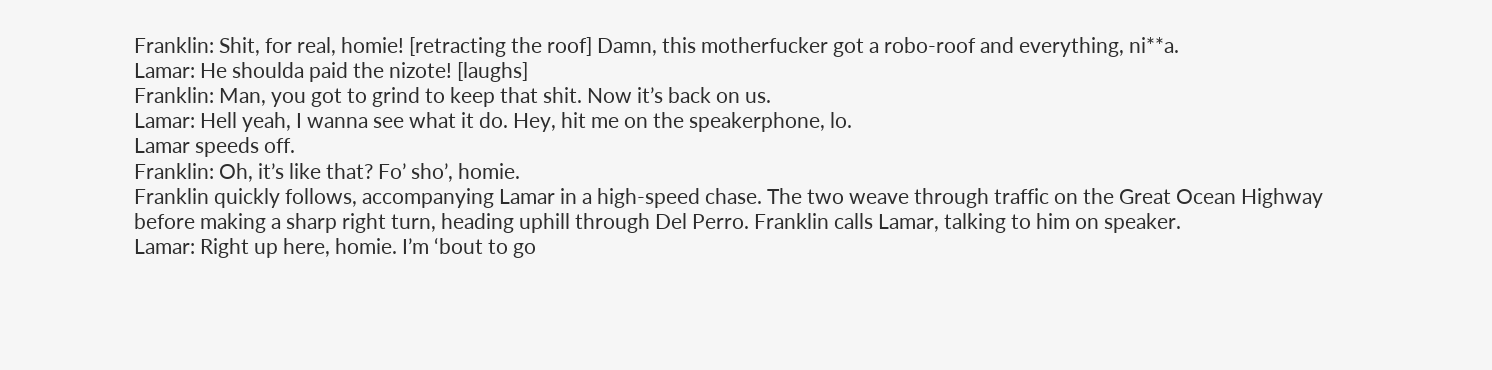Franklin: Shit, for real, homie! [retracting the roof] Damn, this motherfucker got a robo-roof and everything, ni**a.
Lamar: He shoulda paid the nizote! [laughs]
Franklin: Man, you got to grind to keep that shit. Now it’s back on us.
Lamar: Hell yeah, I wanna see what it do. Hey, hit me on the speakerphone, lo.
Lamar speeds off.
Franklin: Oh, it’s like that? Fo’ sho’, homie.
Franklin quickly follows, accompanying Lamar in a high-speed chase. The two weave through traffic on the Great Ocean Highway before making a sharp right turn, heading uphill through Del Perro. Franklin calls Lamar, talking to him on speaker.
Lamar: Right up here, homie. I’m ‘bout to go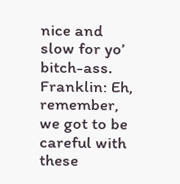nice and slow for yo’ bitch-ass.
Franklin: Eh, remember, we got to be careful with these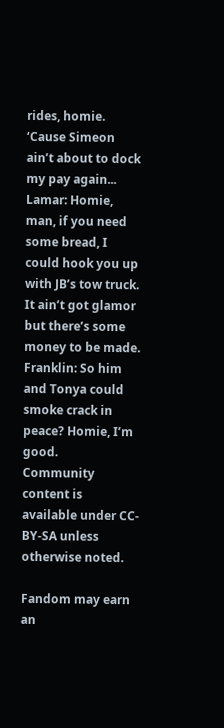rides, homie. ‘Cause Simeon ain’t about to dock my pay again...
Lamar: Homie, man, if you need some bread, I could hook you up with JB’s tow truck. It ain’t got glamor but there’s some money to be made.
Franklin: So him and Tonya could smoke crack in peace? Homie, I’m good.
Community content is available under CC-BY-SA unless otherwise noted.

Fandom may earn an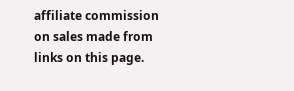affiliate commission on sales made from links on this page.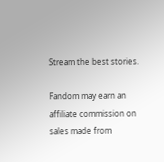Stream the best stories.

Fandom may earn an affiliate commission on sales made from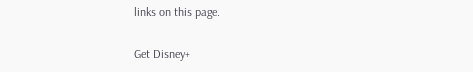links on this page.

Get Disney+